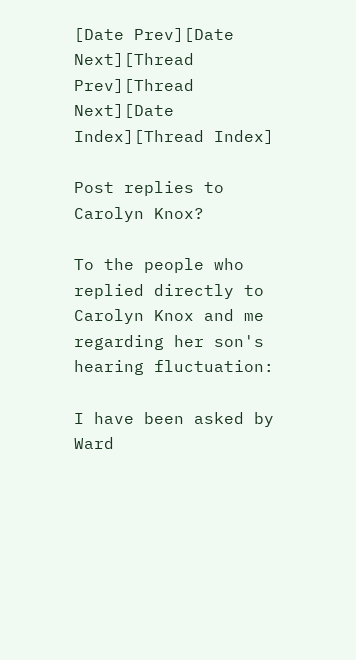[Date Prev][Date Next][Thread Prev][Thread Next][Date Index][Thread Index]

Post replies to Carolyn Knox?

To the people who replied directly to Carolyn Knox and me
regarding her son's hearing fluctuation:

I have been asked by Ward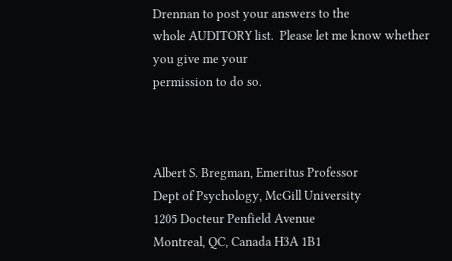Drennan to post your answers to the
whole AUDITORY list.  Please let me know whether you give me your
permission to do so.



Albert S. Bregman, Emeritus Professor
Dept of Psychology, McGill University
1205 Docteur Penfield Avenue
Montreal, QC, Canada H3A 1B1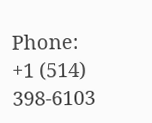Phone:  +1 (514) 398-6103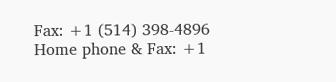Fax: +1 (514) 398-4896
Home phone & Fax: +1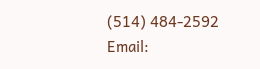(514) 484-2592
Email: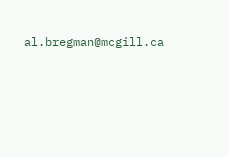al.bregman@mcgill.ca